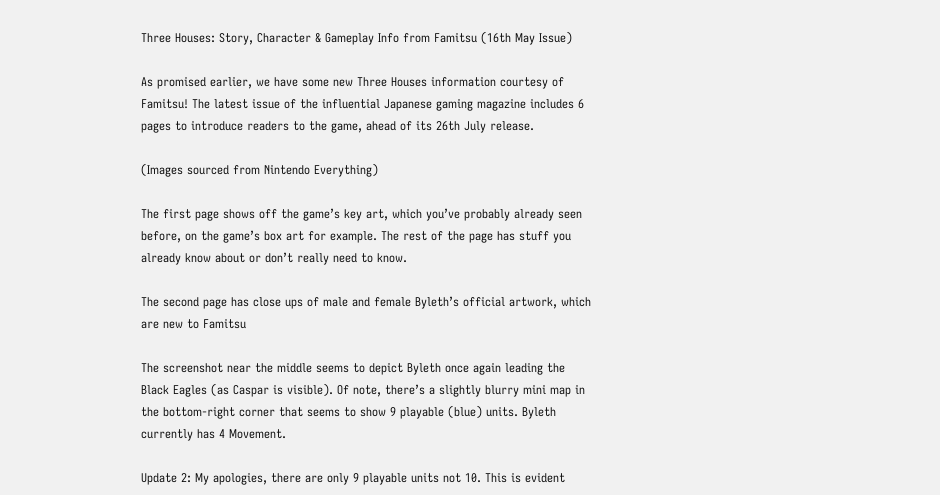Three Houses: Story, Character & Gameplay Info from Famitsu (16th May Issue)

As promised earlier, we have some new Three Houses information courtesy of Famitsu! The latest issue of the influential Japanese gaming magazine includes 6 pages to introduce readers to the game, ahead of its 26th July release.

(Images sourced from Nintendo Everything)

The first page shows off the game’s key art, which you’ve probably already seen before, on the game’s box art for example. The rest of the page has stuff you already know about or don’t really need to know.

The second page has close ups of male and female Byleth’s official artwork, which are new to Famitsu

The screenshot near the middle seems to depict Byleth once again leading the Black Eagles (as Caspar is visible). Of note, there’s a slightly blurry mini map in the bottom-right corner that seems to show 9 playable (blue) units. Byleth currently has 4 Movement.

Update 2: My apologies, there are only 9 playable units not 10. This is evident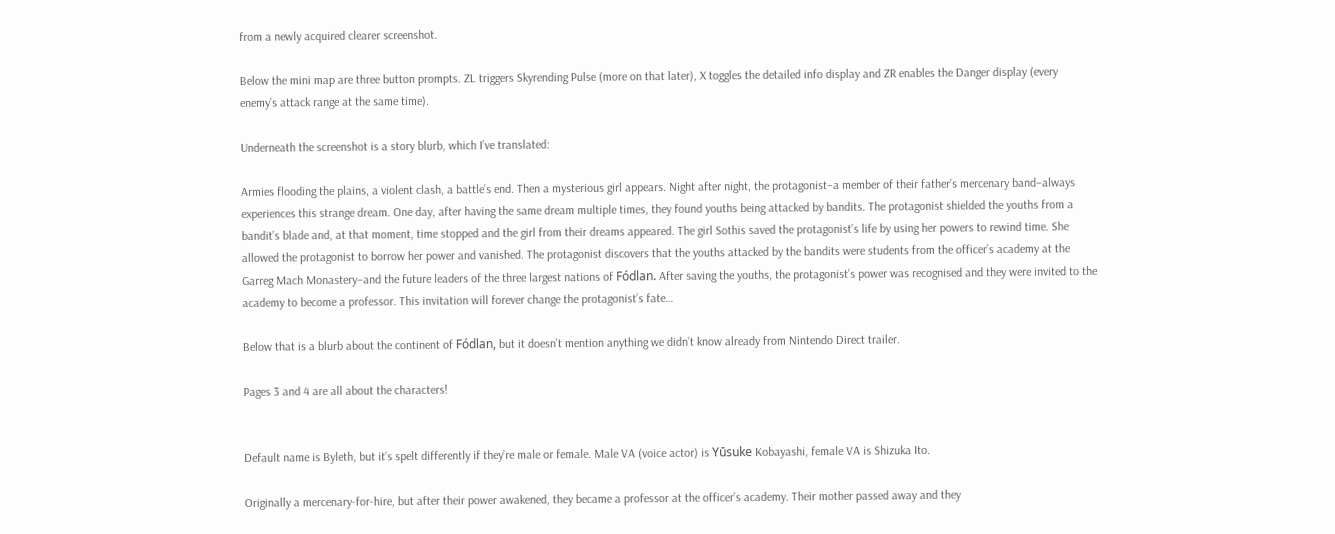from a newly acquired clearer screenshot.

Below the mini map are three button prompts. ZL triggers Skyrending Pulse (more on that later), X toggles the detailed info display and ZR enables the Danger display (every enemy’s attack range at the same time).

Underneath the screenshot is a story blurb, which I’ve translated:

Armies flooding the plains, a violent clash, a battle’s end. Then a mysterious girl appears. Night after night, the protagonist–a member of their father’s mercenary band–always experiences this strange dream. One day, after having the same dream multiple times, they found youths being attacked by bandits. The protagonist shielded the youths from a bandit’s blade and, at that moment, time stopped and the girl from their dreams appeared. The girl Sothis saved the protagonist’s life by using her powers to rewind time. She allowed the protagonist to borrow her power and vanished. The protagonist discovers that the youths attacked by the bandits were students from the officer’s academy at the Garreg Mach Monastery–and the future leaders of the three largest nations of Fódlan. After saving the youths, the protagonist’s power was recognised and they were invited to the academy to become a professor. This invitation will forever change the protagonist’s fate…

Below that is a blurb about the continent of Fódlan, but it doesn’t mention anything we didn’t know already from Nintendo Direct trailer.

Pages 3 and 4 are all about the characters!


Default name is Byleth, but it’s spelt differently if they’re male or female. Male VA (voice actor) is Yūsuke Kobayashi, female VA is Shizuka Ito.

Originally a mercenary-for-hire, but after their power awakened, they became a professor at the officer’s academy. Their mother passed away and they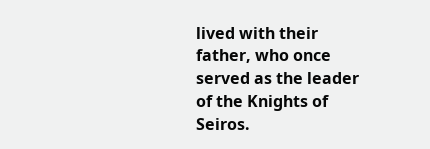lived with their father, who once served as the leader of the Knights of Seiros.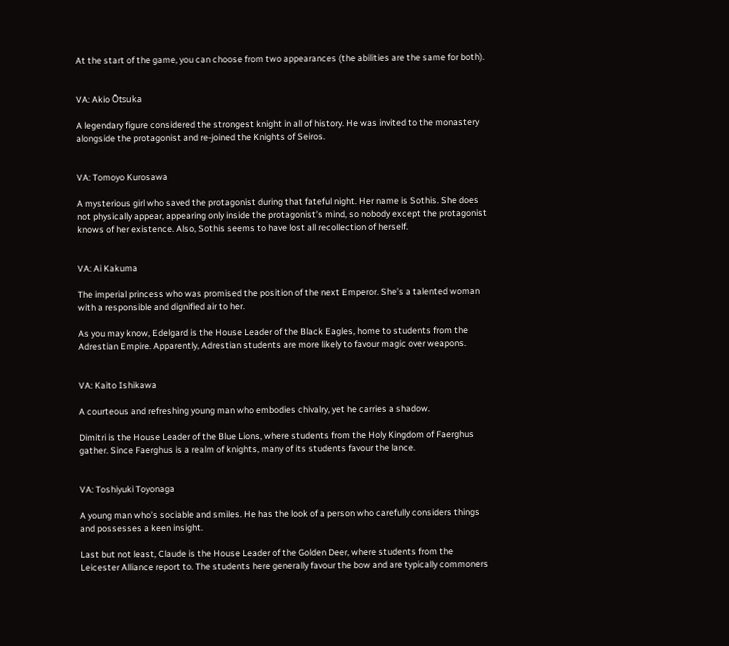At the start of the game, you can choose from two appearances (the abilities are the same for both).


VA: Akio Ōtsuka

A legendary figure considered the strongest knight in all of history. He was invited to the monastery alongside the protagonist and re-joined the Knights of Seiros.


VA: Tomoyo Kurosawa

A mysterious girl who saved the protagonist during that fateful night. Her name is Sothis. She does not physically appear, appearing only inside the protagonist’s mind, so nobody except the protagonist knows of her existence. Also, Sothis seems to have lost all recollection of herself.


VA: Ai Kakuma

The imperial princess who was promised the position of the next Emperor. She’s a talented woman with a responsible and dignified air to her.

As you may know, Edelgard is the House Leader of the Black Eagles, home to students from the Adrestian Empire. Apparently, Adrestian students are more likely to favour magic over weapons.


VA: Kaito Ishikawa

A courteous and refreshing young man who embodies chivalry, yet he carries a shadow.

Dimitri is the House Leader of the Blue Lions, where students from the Holy Kingdom of Faerghus gather. Since Faerghus is a realm of knights, many of its students favour the lance.


VA: Toshiyuki Toyonaga

A young man who’s sociable and smiles. He has the look of a person who carefully considers things and possesses a keen insight.

Last but not least, Claude is the House Leader of the Golden Deer, where students from the Leicester Alliance report to. The students here generally favour the bow and are typically commoners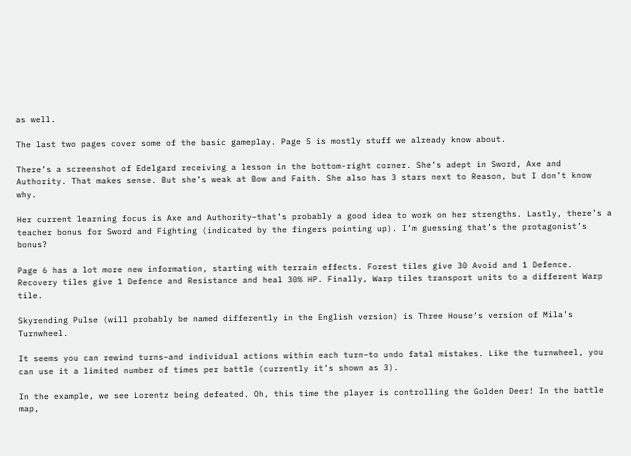as well.

The last two pages cover some of the basic gameplay. Page 5 is mostly stuff we already know about.

There’s a screenshot of Edelgard receiving a lesson in the bottom-right corner. She’s adept in Sword, Axe and Authority. That makes sense. But she’s weak at Bow and Faith. She also has 3 stars next to Reason, but I don’t know why.

Her current learning focus is Axe and Authority–that’s probably a good idea to work on her strengths. Lastly, there’s a teacher bonus for Sword and Fighting (indicated by the fingers pointing up). I’m guessing that’s the protagonist’s bonus?

Page 6 has a lot more new information, starting with terrain effects. Forest tiles give 30 Avoid and 1 Defence. Recovery tiles give 1 Defence and Resistance and heal 30% HP. Finally, Warp tiles transport units to a different Warp tile.

Skyrending Pulse (will probably be named differently in the English version) is Three House‘s version of Mila’s Turnwheel.

It seems you can rewind turns–and individual actions within each turn–to undo fatal mistakes. Like the turnwheel, you can use it a limited number of times per battle (currently it’s shown as 3).

In the example, we see Lorentz being defeated. Oh, this time the player is controlling the Golden Deer! In the battle map,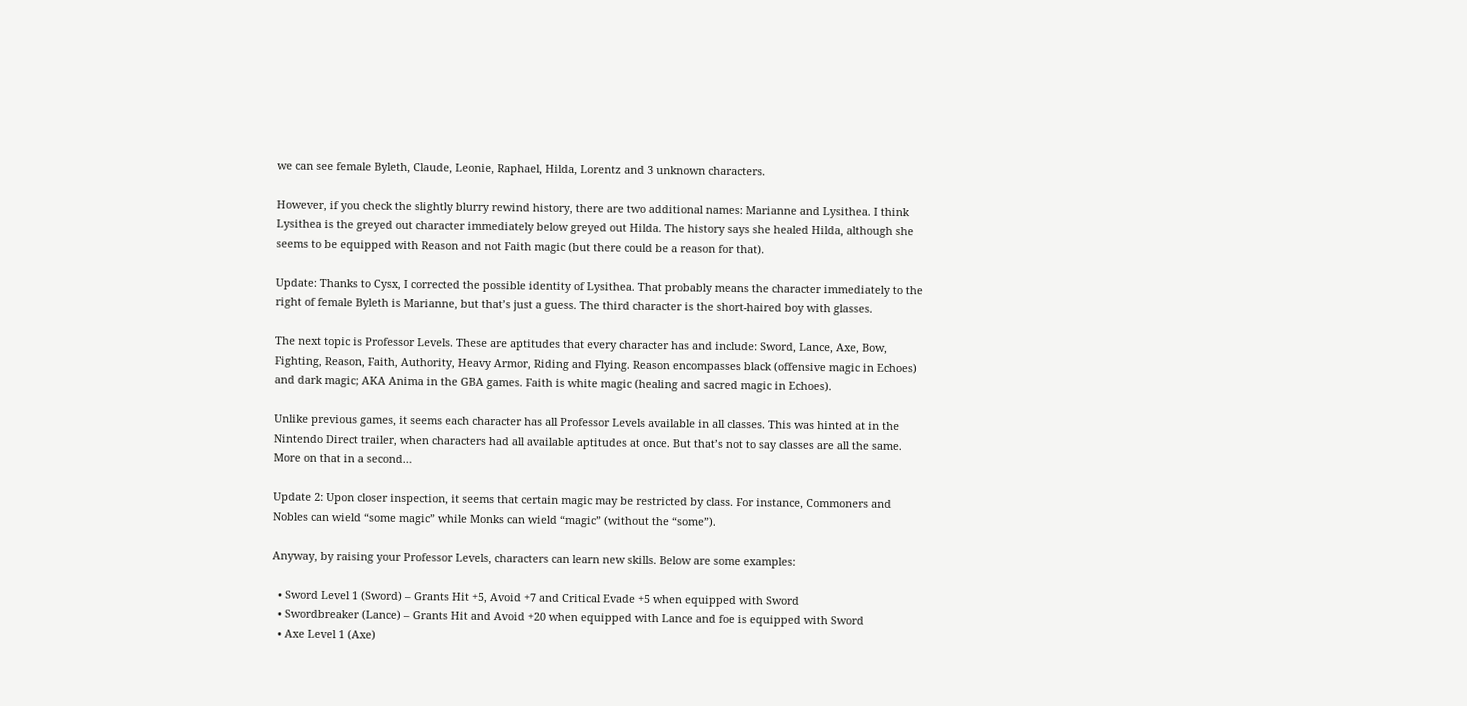we can see female Byleth, Claude, Leonie, Raphael, Hilda, Lorentz and 3 unknown characters.

However, if you check the slightly blurry rewind history, there are two additional names: Marianne and Lysithea. I think Lysithea is the greyed out character immediately below greyed out Hilda. The history says she healed Hilda, although she seems to be equipped with Reason and not Faith magic (but there could be a reason for that).

Update: Thanks to Cysx, I corrected the possible identity of Lysithea. That probably means the character immediately to the right of female Byleth is Marianne, but that’s just a guess. The third character is the short-haired boy with glasses.

The next topic is Professor Levels. These are aptitudes that every character has and include: Sword, Lance, Axe, Bow, Fighting, Reason, Faith, Authority, Heavy Armor, Riding and Flying. Reason encompasses black (offensive magic in Echoes) and dark magic; AKA Anima in the GBA games. Faith is white magic (healing and sacred magic in Echoes).

Unlike previous games, it seems each character has all Professor Levels available in all classes. This was hinted at in the Nintendo Direct trailer, when characters had all available aptitudes at once. But that’s not to say classes are all the same. More on that in a second…

Update 2: Upon closer inspection, it seems that certain magic may be restricted by class. For instance, Commoners and Nobles can wield “some magic” while Monks can wield “magic” (without the “some”).

Anyway, by raising your Professor Levels, characters can learn new skills. Below are some examples:

  • Sword Level 1 (Sword) – Grants Hit +5, Avoid +7 and Critical Evade +5 when equipped with Sword
  • Swordbreaker (Lance) – Grants Hit and Avoid +20 when equipped with Lance and foe is equipped with Sword
  • Axe Level 1 (Axe)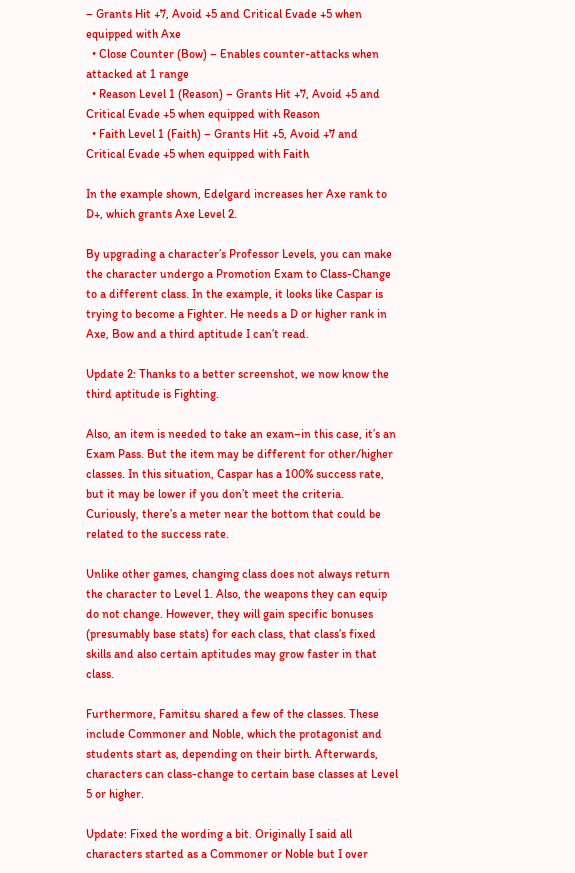– Grants Hit +7, Avoid +5 and Critical Evade +5 when equipped with Axe
  • Close Counter (Bow) – Enables counter-attacks when attacked at 1 range
  • Reason Level 1 (Reason) – Grants Hit +7, Avoid +5 and Critical Evade +5 when equipped with Reason
  • Faith Level 1 (Faith) – Grants Hit +5, Avoid +7 and Critical Evade +5 when equipped with Faith

In the example shown, Edelgard increases her Axe rank to D+, which grants Axe Level 2.

By upgrading a character’s Professor Levels, you can make the character undergo a Promotion Exam to Class-Change to a different class. In the example, it looks like Caspar is trying to become a Fighter. He needs a D or higher rank in Axe, Bow and a third aptitude I can’t read.

Update 2: Thanks to a better screenshot, we now know the third aptitude is Fighting.

Also, an item is needed to take an exam–in this case, it’s an Exam Pass. But the item may be different for other/higher classes. In this situation, Caspar has a 100% success rate, but it may be lower if you don’t meet the criteria. Curiously, there’s a meter near the bottom that could be related to the success rate.

Unlike other games, changing class does not always return the character to Level 1. Also, the weapons they can equip do not change. However, they will gain specific bonuses (presumably base stats) for each class, that class’s fixed skills and also certain aptitudes may grow faster in that class.

Furthermore, Famitsu shared a few of the classes. These include Commoner and Noble, which the protagonist and students start as, depending on their birth. Afterwards, characters can class-change to certain base classes at Level 5 or higher.

Update: Fixed the wording a bit. Originally I said all characters started as a Commoner or Noble but I over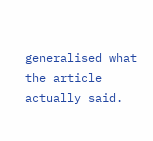generalised what the article actually said.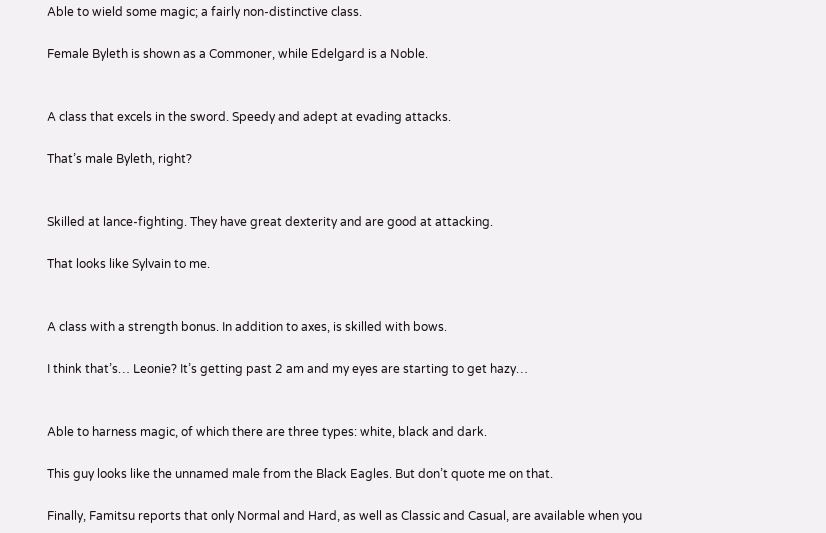Able to wield some magic; a fairly non-distinctive class.

Female Byleth is shown as a Commoner, while Edelgard is a Noble.


A class that excels in the sword. Speedy and adept at evading attacks.

That’s male Byleth, right?


Skilled at lance-fighting. They have great dexterity and are good at attacking.

That looks like Sylvain to me.


A class with a strength bonus. In addition to axes, is skilled with bows.

I think that’s… Leonie? It’s getting past 2 am and my eyes are starting to get hazy…


Able to harness magic, of which there are three types: white, black and dark.

This guy looks like the unnamed male from the Black Eagles. But don’t quote me on that.

Finally, Famitsu reports that only Normal and Hard, as well as Classic and Casual, are available when you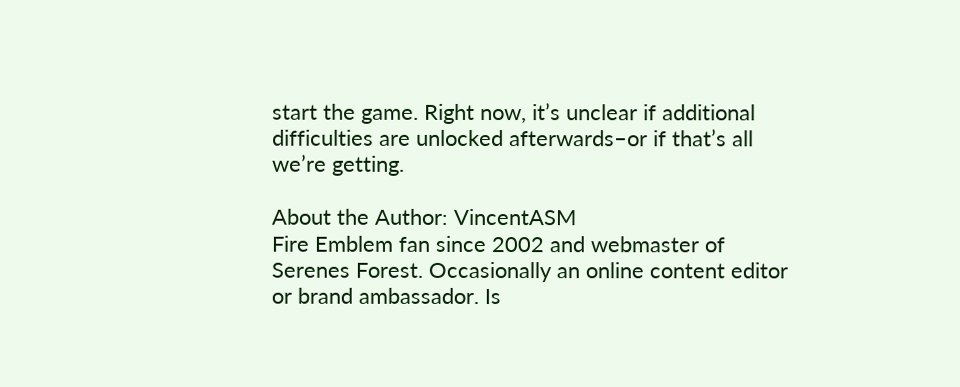start the game. Right now, it’s unclear if additional difficulties are unlocked afterwards–or if that’s all we’re getting.

About the Author: VincentASM
Fire Emblem fan since 2002 and webmaster of Serenes Forest. Occasionally an online content editor or brand ambassador. Is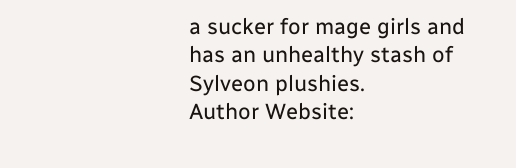a sucker for mage girls and has an unhealthy stash of Sylveon plushies.
Author Website: